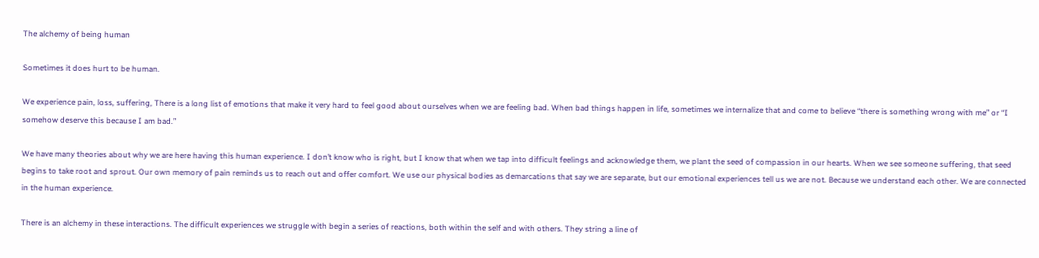The alchemy of being human

Sometimes it does hurt to be human.

We experience pain, loss, suffering, There is a long list of emotions that make it very hard to feel good about ourselves when we are feeling bad. When bad things happen in life, sometimes we internalize that and come to believe “there is something wrong with me” or “I somehow deserve this because I am bad.”

We have many theories about why we are here having this human experience. I don’t know who is right, but I know that when we tap into difficult feelings and acknowledge them, we plant the seed of compassion in our hearts. When we see someone suffering, that seed begins to take root and sprout. Our own memory of pain reminds us to reach out and offer comfort. We use our physical bodies as demarcations that say we are separate, but our emotional experiences tell us we are not. Because we understand each other. We are connected in the human experience.

There is an alchemy in these interactions. The difficult experiences we struggle with begin a series of reactions, both within the self and with others. They string a line of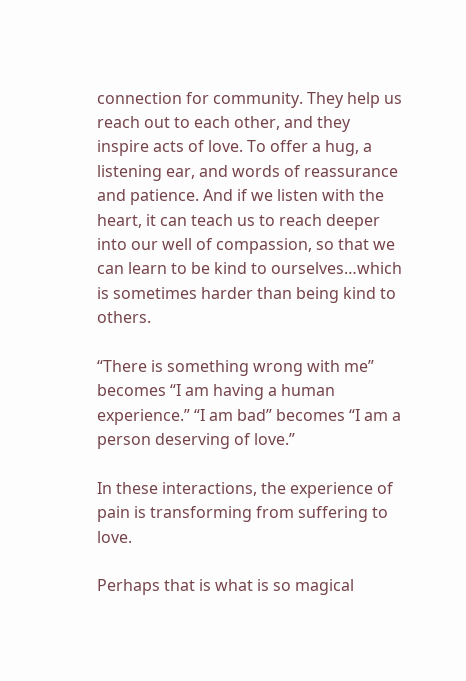connection for community. They help us reach out to each other, and they inspire acts of love. To offer a hug, a listening ear, and words of reassurance and patience. And if we listen with the heart, it can teach us to reach deeper into our well of compassion, so that we can learn to be kind to ourselves…which is sometimes harder than being kind to others.

“There is something wrong with me” becomes “I am having a human experience.” “I am bad” becomes “I am a person deserving of love.”

In these interactions, the experience of pain is transforming from suffering to love.

Perhaps that is what is so magical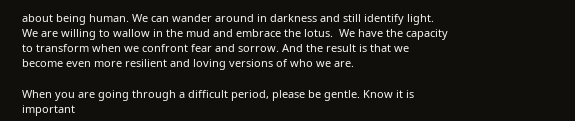about being human. We can wander around in darkness and still identify light. We are willing to wallow in the mud and embrace the lotus.  We have the capacity  to transform when we confront fear and sorrow. And the result is that we become even more resilient and loving versions of who we are.

When you are going through a difficult period, please be gentle. Know it is important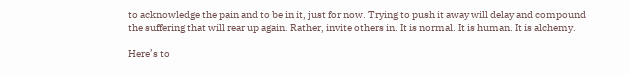to acknowledge the pain and to be in it, just for now. Trying to push it away will delay and compound the suffering that will rear up again. Rather, invite others in. It is normal. It is human. It is alchemy.

Here’s to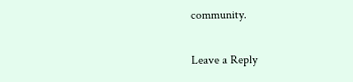community.

Leave a Reply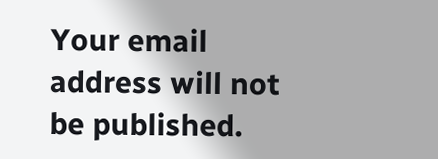Your email address will not be published.